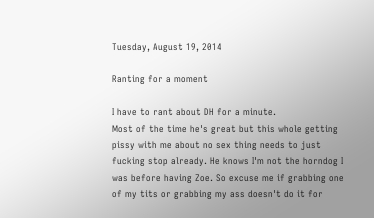Tuesday, August 19, 2014

Ranting for a moment

I have to rant about DH for a minute.
Most of the time he's great but this whole getting pissy with me about no sex thing needs to just fucking stop already. He knows I'm not the horndog I was before having Zoe. So excuse me if grabbing one of my tits or grabbing my ass doesn't do it for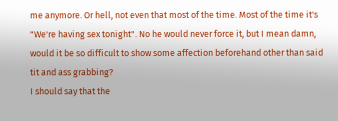me anymore. Or hell, not even that most of the time. Most of the time it's "We're having sex tonight". No he would never force it, but I mean damn, would it be so difficult to show some affection beforehand other than said tit and ass grabbing?
I should say that the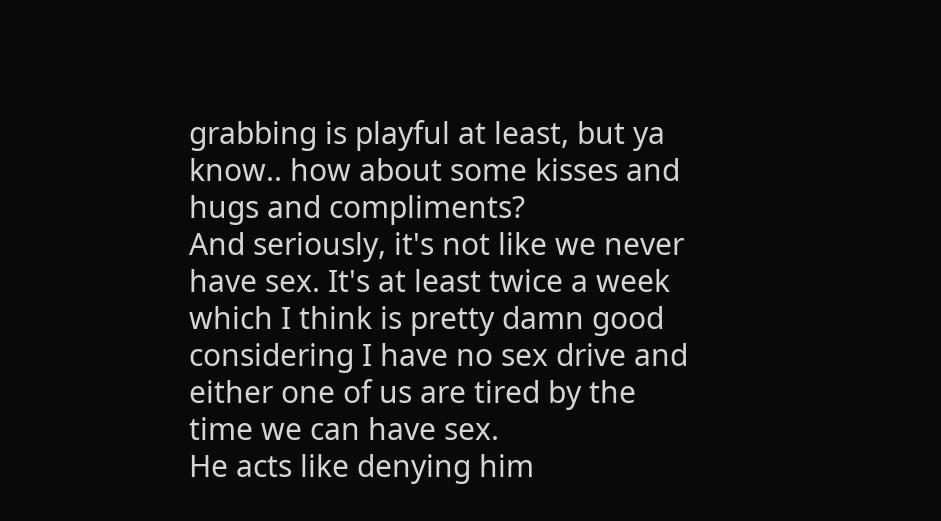grabbing is playful at least, but ya know.. how about some kisses and hugs and compliments?
And seriously, it's not like we never have sex. It's at least twice a week which I think is pretty damn good considering I have no sex drive and either one of us are tired by the time we can have sex.
He acts like denying him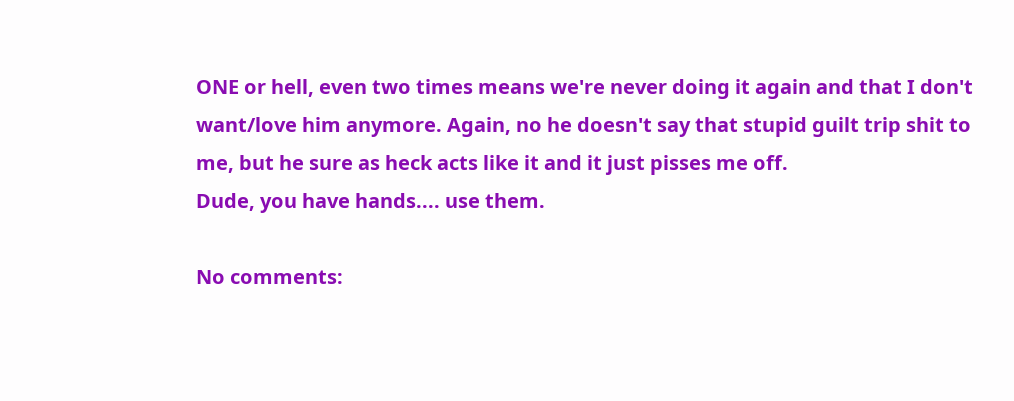ONE or hell, even two times means we're never doing it again and that I don't want/love him anymore. Again, no he doesn't say that stupid guilt trip shit to me, but he sure as heck acts like it and it just pisses me off.
Dude, you have hands.... use them.

No comments: